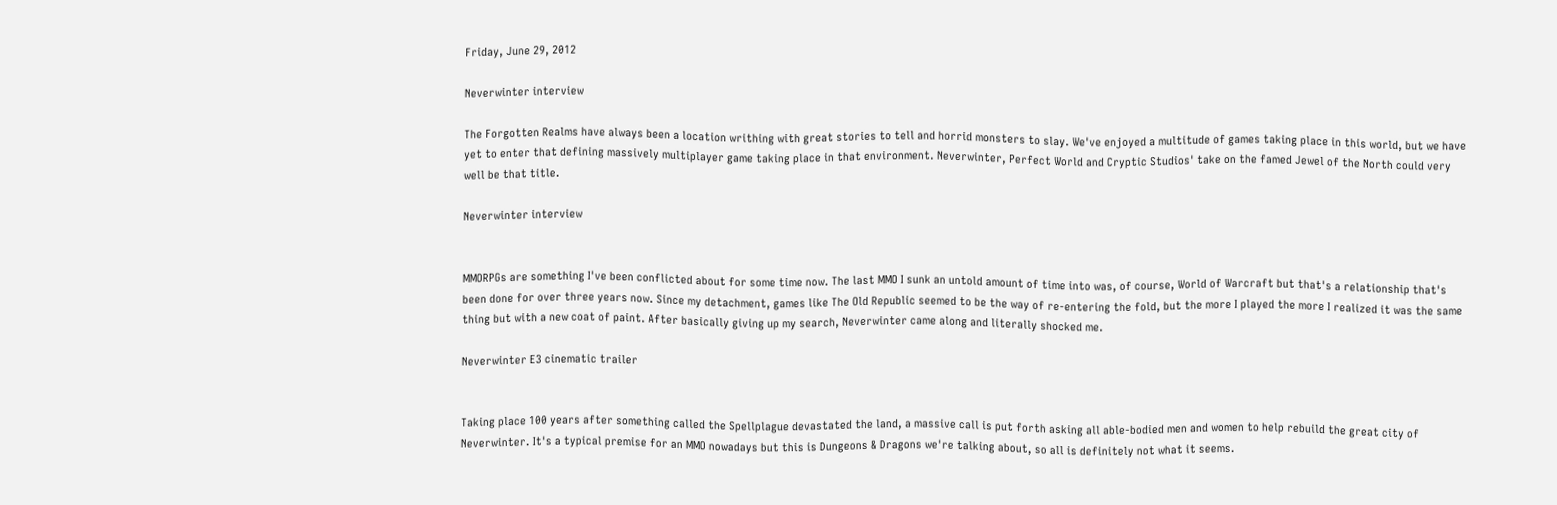Friday, June 29, 2012

Neverwinter interview

The Forgotten Realms have always been a location writhing with great stories to tell and horrid monsters to slay. We've enjoyed a multitude of games taking place in this world, but we have yet to enter that defining massively multiplayer game taking place in that environment. Neverwinter, Perfect World and Cryptic Studios' take on the famed Jewel of the North could very well be that title.

Neverwinter interview


MMORPGs are something I've been conflicted about for some time now. The last MMO I sunk an untold amount of time into was, of course, World of Warcraft but that's a relationship that's been done for over three years now. Since my detachment, games like The Old Republic seemed to be the way of re-entering the fold, but the more I played the more I realized it was the same thing but with a new coat of paint. After basically giving up my search, Neverwinter came along and literally shocked me.

Neverwinter E3 cinematic trailer


Taking place 100 years after something called the Spellplague devastated the land, a massive call is put forth asking all able-bodied men and women to help rebuild the great city of Neverwinter. It's a typical premise for an MMO nowadays but this is Dungeons & Dragons we're talking about, so all is definitely not what it seems.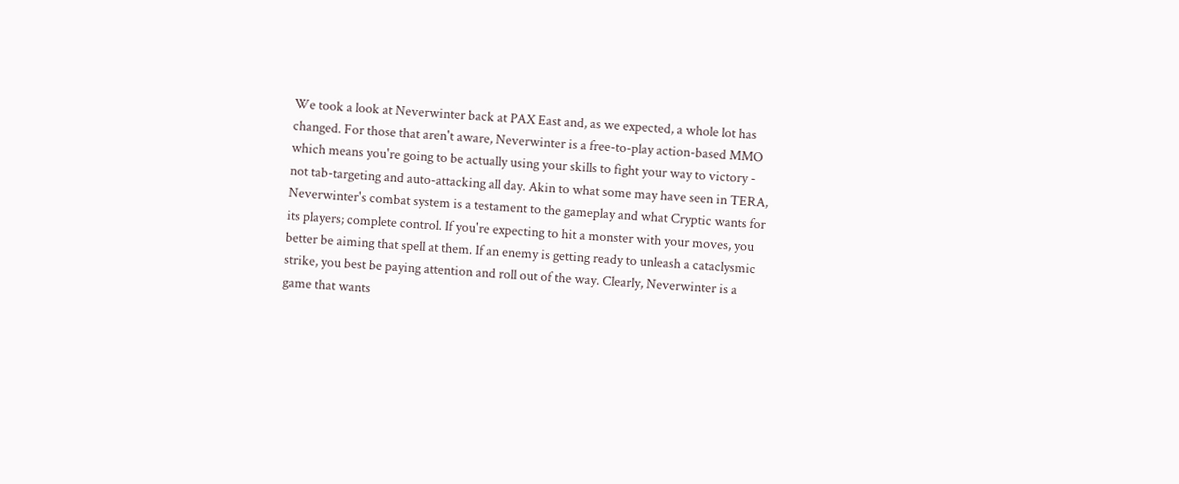We took a look at Neverwinter back at PAX East and, as we expected, a whole lot has changed. For those that aren't aware, Neverwinter is a free-to-play action-based MMO which means you're going to be actually using your skills to fight your way to victory - not tab-targeting and auto-attacking all day. Akin to what some may have seen in TERA, Neverwinter's combat system is a testament to the gameplay and what Cryptic wants for its players; complete control. If you're expecting to hit a monster with your moves, you better be aiming that spell at them. If an enemy is getting ready to unleash a cataclysmic strike, you best be paying attention and roll out of the way. Clearly, Neverwinter is a game that wants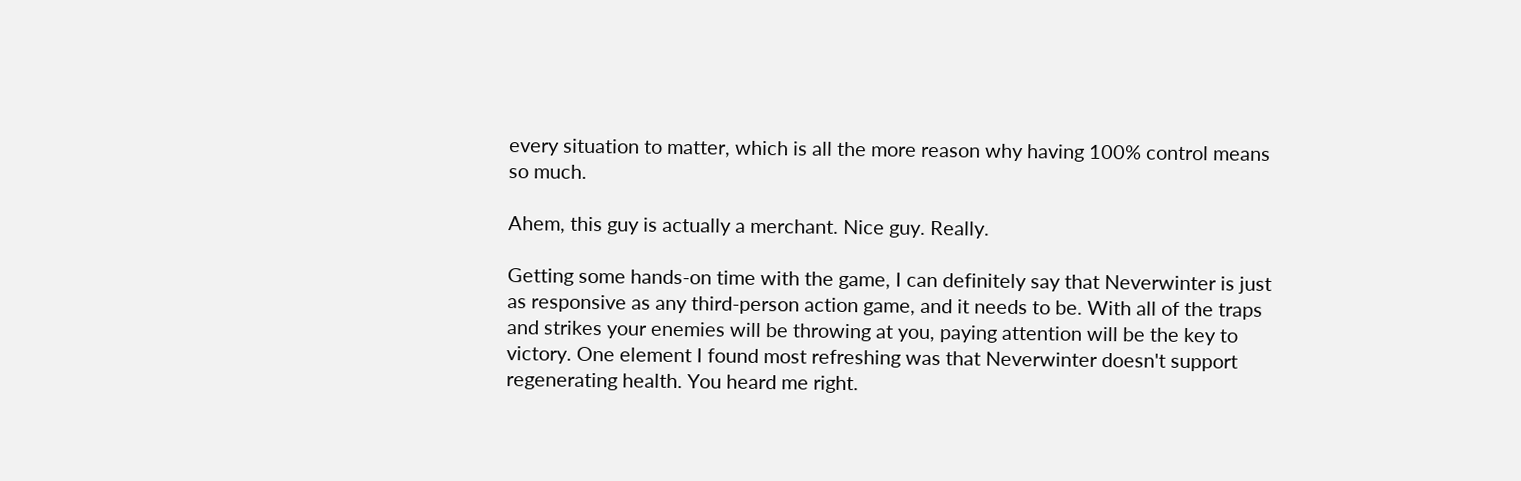every situation to matter, which is all the more reason why having 100% control means so much.

Ahem, this guy is actually a merchant. Nice guy. Really.

Getting some hands-on time with the game, I can definitely say that Neverwinter is just as responsive as any third-person action game, and it needs to be. With all of the traps and strikes your enemies will be throwing at you, paying attention will be the key to victory. One element I found most refreshing was that Neverwinter doesn't support regenerating health. You heard me right.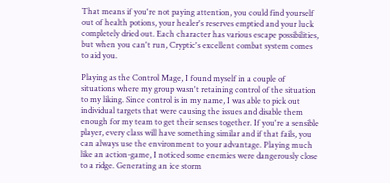That means if you're not paying attention, you could find yourself out of health potions, your healer's reserves emptied and your luck completely dried out. Each character has various escape possibilities, but when you can't run, Cryptic's excellent combat system comes to aid you.

Playing as the Control Mage, I found myself in a couple of situations where my group wasn't retaining control of the situation to my liking. Since control is in my name, I was able to pick out individual targets that were causing the issues and disable them enough for my team to get their senses together. If you're a sensible player, every class will have something similar and if that fails, you can always use the environment to your advantage. Playing much like an action-game, I noticed some enemies were dangerously close to a ridge. Generating an ice storm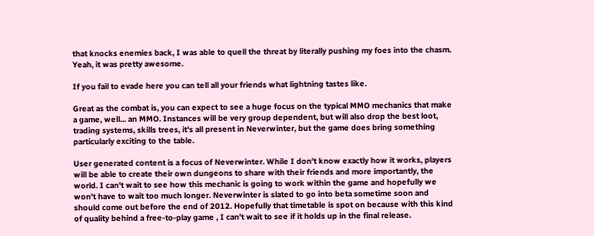that knocks enemies back, I was able to quell the threat by literally pushing my foes into the chasm. Yeah, it was pretty awesome.

If you fail to evade here you can tell all your friends what lightning tastes like.

Great as the combat is, you can expect to see a huge focus on the typical MMO mechanics that make a game, well... an MMO. Instances will be very group dependent, but will also drop the best loot, trading systems, skills trees, it's all present in Neverwinter, but the game does bring something particularly exciting to the table.

User generated content is a focus of Neverwinter. While I don't know exactly how it works, players will be able to create their own dungeons to share with their friends and more importantly, the world. I can't wait to see how this mechanic is going to work within the game and hopefully we won't have to wait too much longer. Neverwinter is slated to go into beta sometime soon and should come out before the end of 2012. Hopefully that timetable is spot on because with this kind of quality behind a free-to-play game , I can't wait to see if it holds up in the final release.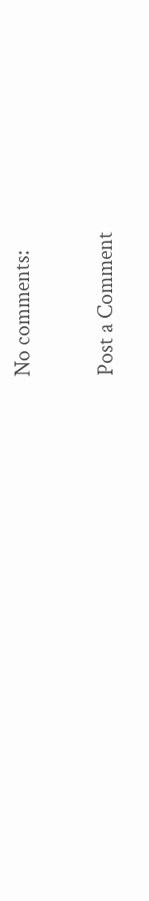No comments:

Post a Comment